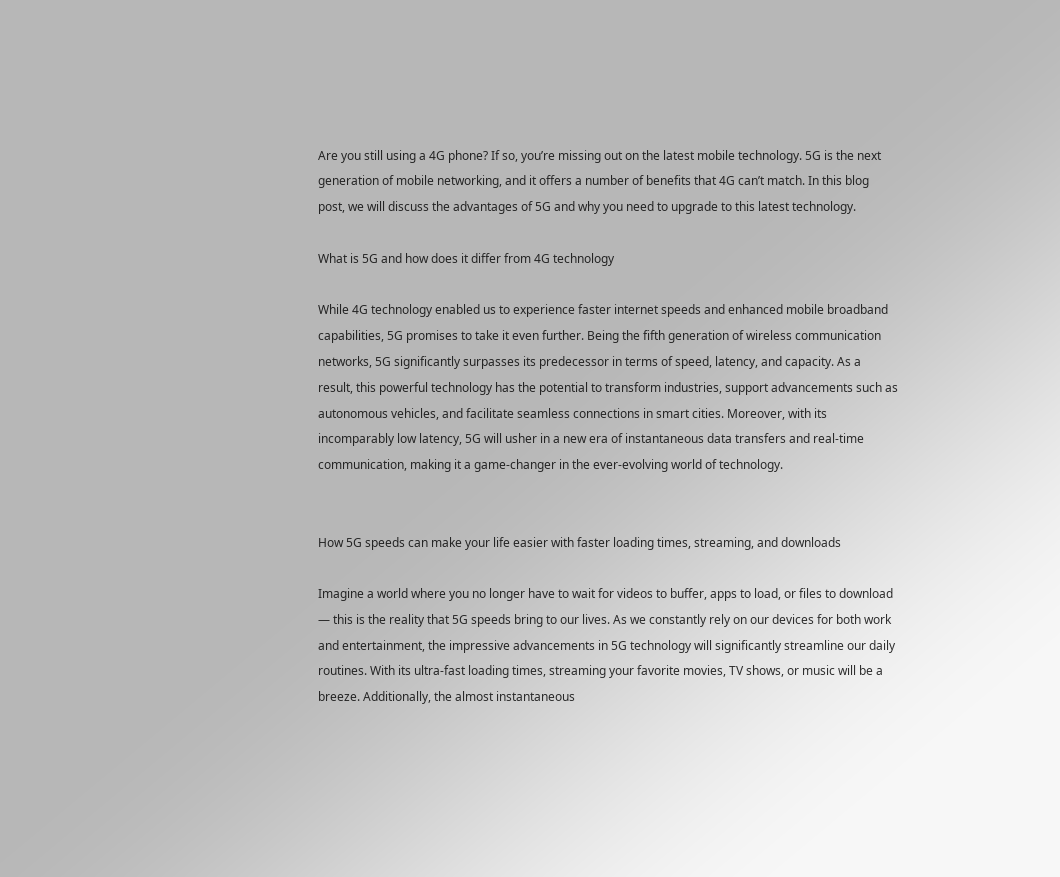Are you still using a 4G phone? If so, you’re missing out on the latest mobile technology. 5G is the next generation of mobile networking, and it offers a number of benefits that 4G can’t match. In this blog post, we will discuss the advantages of 5G and why you need to upgrade to this latest technology.

What is 5G and how does it differ from 4G technology

While 4G technology enabled us to experience faster internet speeds and enhanced mobile broadband capabilities, 5G promises to take it even further. Being the fifth generation of wireless communication networks, 5G significantly surpasses its predecessor in terms of speed, latency, and capacity. As a result, this powerful technology has the potential to transform industries, support advancements such as autonomous vehicles, and facilitate seamless connections in smart cities. Moreover, with its incomparably low latency, 5G will usher in a new era of instantaneous data transfers and real-time communication, making it a game-changer in the ever-evolving world of technology.


How 5G speeds can make your life easier with faster loading times, streaming, and downloads

Imagine a world where you no longer have to wait for videos to buffer, apps to load, or files to download — this is the reality that 5G speeds bring to our lives. As we constantly rely on our devices for both work and entertainment, the impressive advancements in 5G technology will significantly streamline our daily routines. With its ultra-fast loading times, streaming your favorite movies, TV shows, or music will be a breeze. Additionally, the almost instantaneous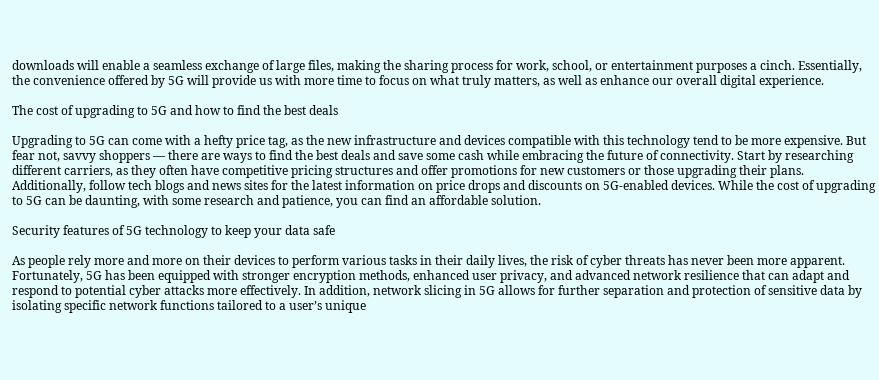downloads will enable a seamless exchange of large files, making the sharing process for work, school, or entertainment purposes a cinch. Essentially, the convenience offered by 5G will provide us with more time to focus on what truly matters, as well as enhance our overall digital experience.

The cost of upgrading to 5G and how to find the best deals

Upgrading to 5G can come with a hefty price tag, as the new infrastructure and devices compatible with this technology tend to be more expensive. But fear not, savvy shoppers — there are ways to find the best deals and save some cash while embracing the future of connectivity. Start by researching different carriers, as they often have competitive pricing structures and offer promotions for new customers or those upgrading their plans. Additionally, follow tech blogs and news sites for the latest information on price drops and discounts on 5G-enabled devices. While the cost of upgrading to 5G can be daunting, with some research and patience, you can find an affordable solution.

Security features of 5G technology to keep your data safe

As people rely more and more on their devices to perform various tasks in their daily lives, the risk of cyber threats has never been more apparent. Fortunately, 5G has been equipped with stronger encryption methods, enhanced user privacy, and advanced network resilience that can adapt and respond to potential cyber attacks more effectively. In addition, network slicing in 5G allows for further separation and protection of sensitive data by isolating specific network functions tailored to a user’s unique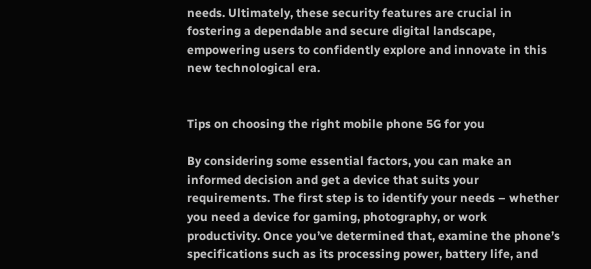needs. Ultimately, these security features are crucial in fostering a dependable and secure digital landscape, empowering users to confidently explore and innovate in this new technological era.


Tips on choosing the right mobile phone 5G for you

By considering some essential factors, you can make an informed decision and get a device that suits your requirements. The first step is to identify your needs – whether you need a device for gaming, photography, or work productivity. Once you’ve determined that, examine the phone’s specifications such as its processing power, battery life, and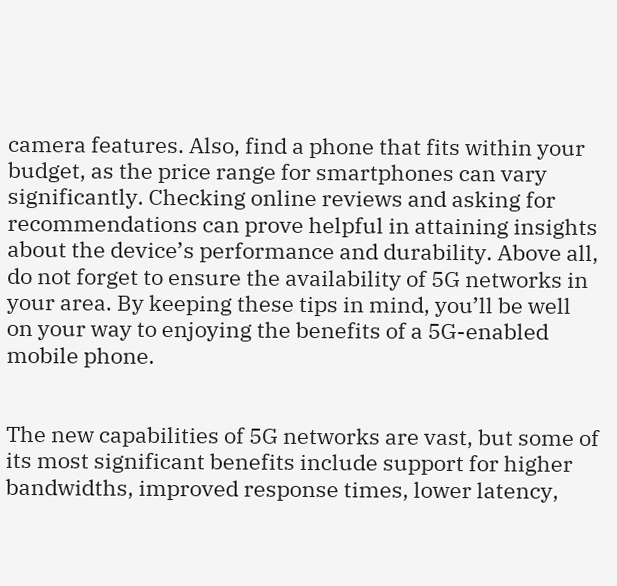camera features. Also, find a phone that fits within your budget, as the price range for smartphones can vary significantly. Checking online reviews and asking for recommendations can prove helpful in attaining insights about the device’s performance and durability. Above all, do not forget to ensure the availability of 5G networks in your area. By keeping these tips in mind, you’ll be well on your way to enjoying the benefits of a 5G-enabled mobile phone.


The new capabilities of 5G networks are vast, but some of its most significant benefits include support for higher bandwidths, improved response times, lower latency,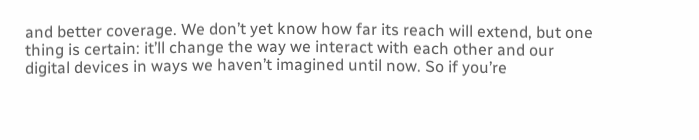and better coverage. We don’t yet know how far its reach will extend, but one thing is certain: it’ll change the way we interact with each other and our digital devices in ways we haven’t imagined until now. So if you’re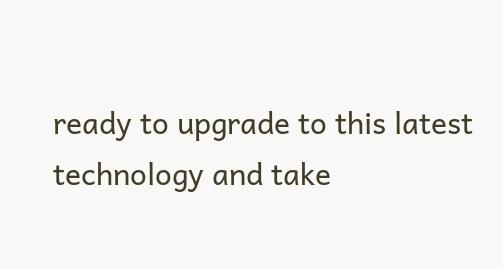ready to upgrade to this latest technology and take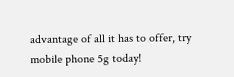advantage of all it has to offer, try mobile phone 5g today!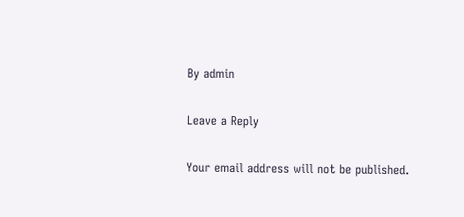By admin

Leave a Reply

Your email address will not be published.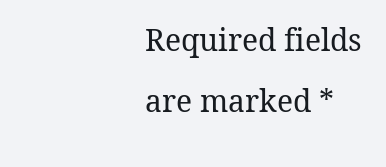Required fields are marked *